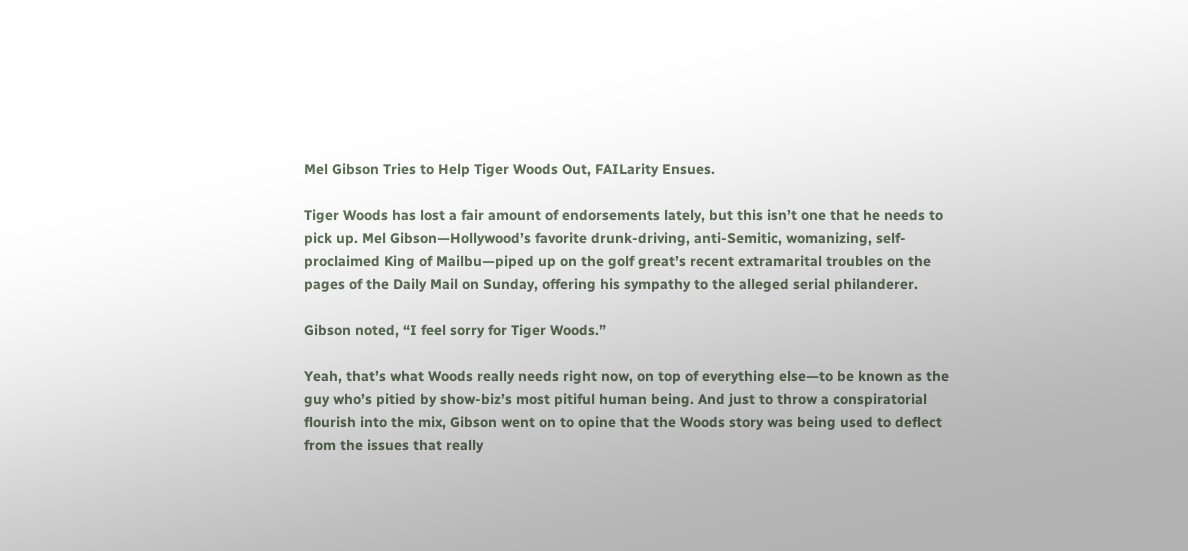Mel Gibson Tries to Help Tiger Woods Out, FAILarity Ensues.

Tiger Woods has lost a fair amount of endorsements lately, but this isn’t one that he needs to pick up. Mel Gibson—Hollywood’s favorite drunk-driving, anti-Semitic, womanizing, self-proclaimed King of Mailbu—piped up on the golf great’s recent extramarital troubles on the pages of the Daily Mail on Sunday, offering his sympathy to the alleged serial philanderer.

Gibson noted, “I feel sorry for Tiger Woods.”

Yeah, that’s what Woods really needs right now, on top of everything else—to be known as the guy who’s pitied by show-biz’s most pitiful human being. And just to throw a conspiratorial flourish into the mix, Gibson went on to opine that the Woods story was being used to deflect from the issues that really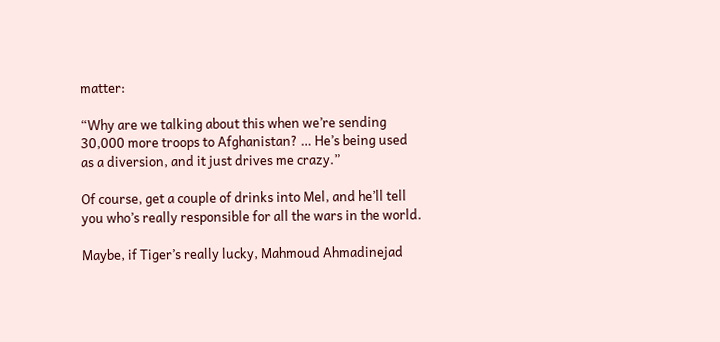matter:

“Why are we talking about this when we’re sending 30,000 more troops to Afghanistan? … He’s being used as a diversion, and it just drives me crazy.”

Of course, get a couple of drinks into Mel, and he’ll tell you who’s really responsible for all the wars in the world.

Maybe, if Tiger’s really lucky, Mahmoud Ahmadinejad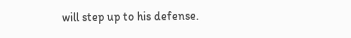will step up to his defense.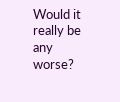Would it really be any worse?